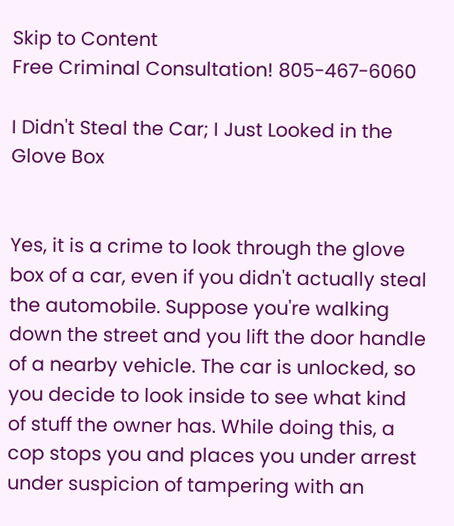Skip to Content
Free Criminal Consultation! 805-467-6060

I Didn't Steal the Car; I Just Looked in the Glove Box


Yes, it is a crime to look through the glove box of a car, even if you didn't actually steal the automobile. Suppose you're walking down the street and you lift the door handle of a nearby vehicle. The car is unlocked, so you decide to look inside to see what kind of stuff the owner has. While doing this, a cop stops you and places you under arrest under suspicion of tampering with an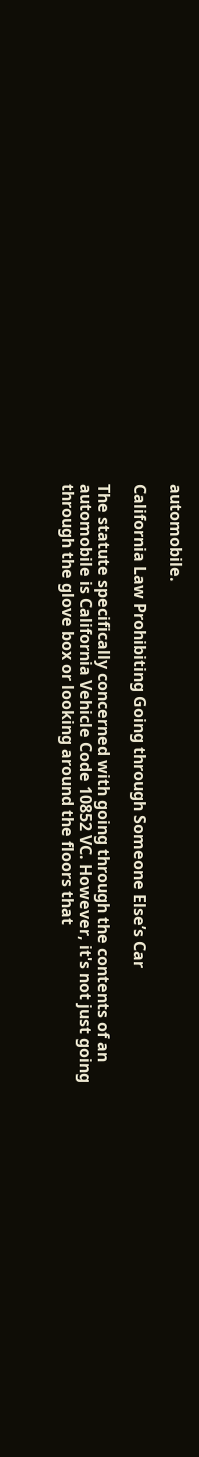automobile.

California Law Prohibiting Going through Someone Else’s Car

The statute specifically concerned with going through the contents of an automobile is California Vehicle Code 10852 VC. However, it's not just going through the glove box or looking around the floors that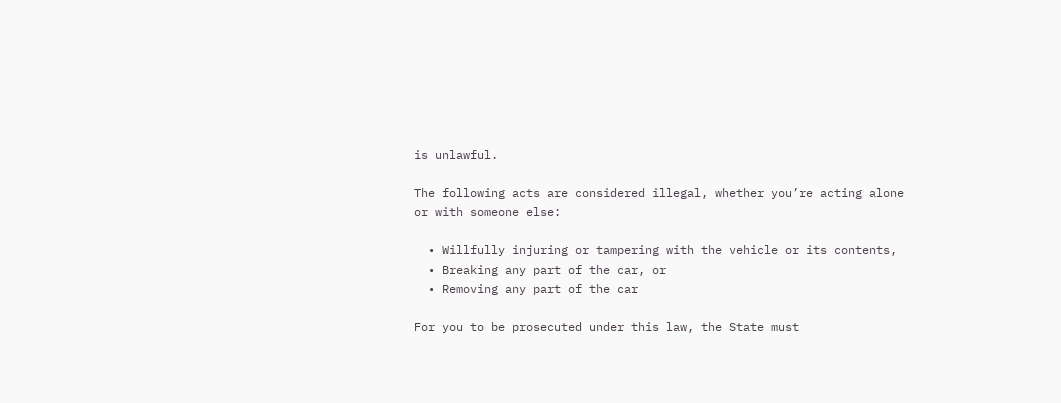is unlawful.

The following acts are considered illegal, whether you’re acting alone or with someone else:

  • Willfully injuring or tampering with the vehicle or its contents,
  • Breaking any part of the car, or
  • Removing any part of the car

For you to be prosecuted under this law, the State must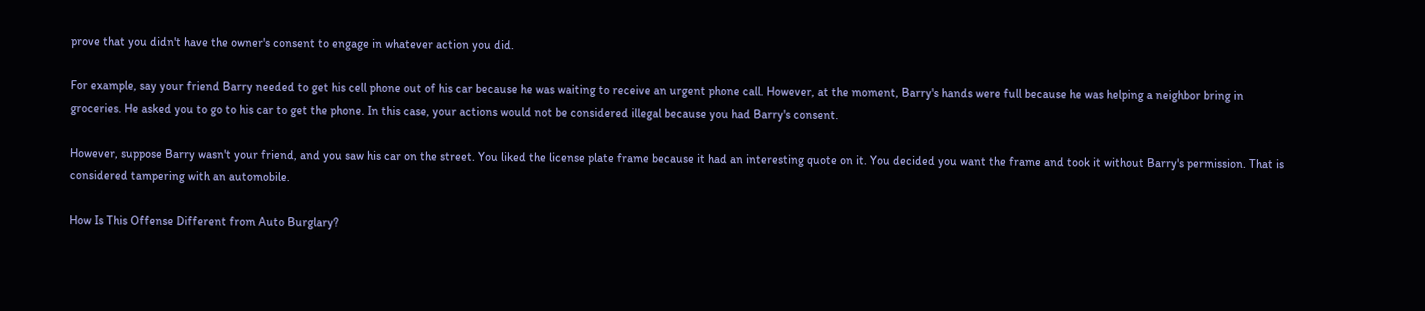prove that you didn't have the owner's consent to engage in whatever action you did.

For example, say your friend Barry needed to get his cell phone out of his car because he was waiting to receive an urgent phone call. However, at the moment, Barry's hands were full because he was helping a neighbor bring in groceries. He asked you to go to his car to get the phone. In this case, your actions would not be considered illegal because you had Barry's consent.

However, suppose Barry wasn't your friend, and you saw his car on the street. You liked the license plate frame because it had an interesting quote on it. You decided you want the frame and took it without Barry's permission. That is considered tampering with an automobile.

How Is This Offense Different from Auto Burglary?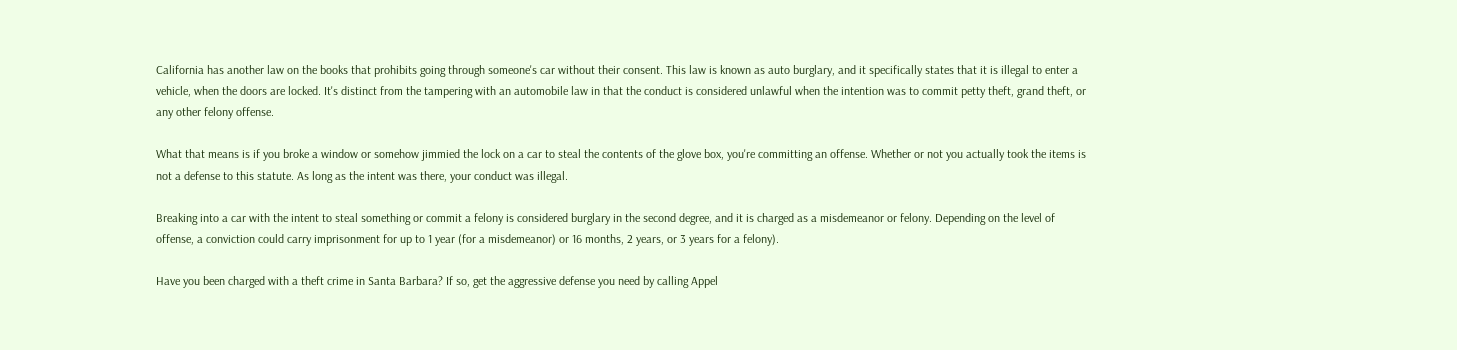California has another law on the books that prohibits going through someone's car without their consent. This law is known as auto burglary, and it specifically states that it is illegal to enter a vehicle, when the doors are locked. It's distinct from the tampering with an automobile law in that the conduct is considered unlawful when the intention was to commit petty theft, grand theft, or any other felony offense.

What that means is if you broke a window or somehow jimmied the lock on a car to steal the contents of the glove box, you're committing an offense. Whether or not you actually took the items is not a defense to this statute. As long as the intent was there, your conduct was illegal.

Breaking into a car with the intent to steal something or commit a felony is considered burglary in the second degree, and it is charged as a misdemeanor or felony. Depending on the level of offense, a conviction could carry imprisonment for up to 1 year (for a misdemeanor) or 16 months, 2 years, or 3 years for a felony).

Have you been charged with a theft crime in Santa Barbara? If so, get the aggressive defense you need by calling Appel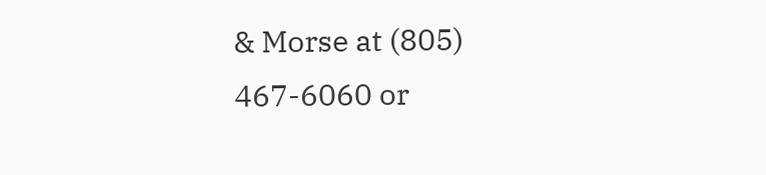& Morse at (805) 467-6060 or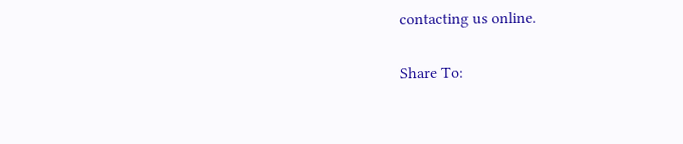contacting us online.

Share To: